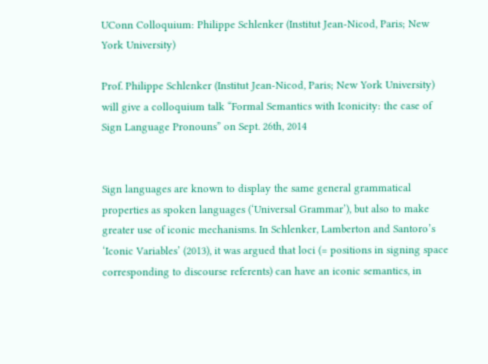UConn Colloquium: Philippe Schlenker (Institut Jean-Nicod, Paris; New York University)

Prof. Philippe Schlenker (Institut Jean-Nicod, Paris; New York University) will give a colloquium talk “Formal Semantics with Iconicity: the case of Sign Language Pronouns” on Sept. 26th, 2014


Sign languages are known to display the same general grammatical properties as spoken languages (‘Universal Grammar’), but also to make greater use of iconic mechanisms. In Schlenker, Lamberton and Santoro’s ‘Iconic Variables’ (2013), it was argued that loci (= positions in signing space corresponding to discourse referents) can have an iconic semantics, in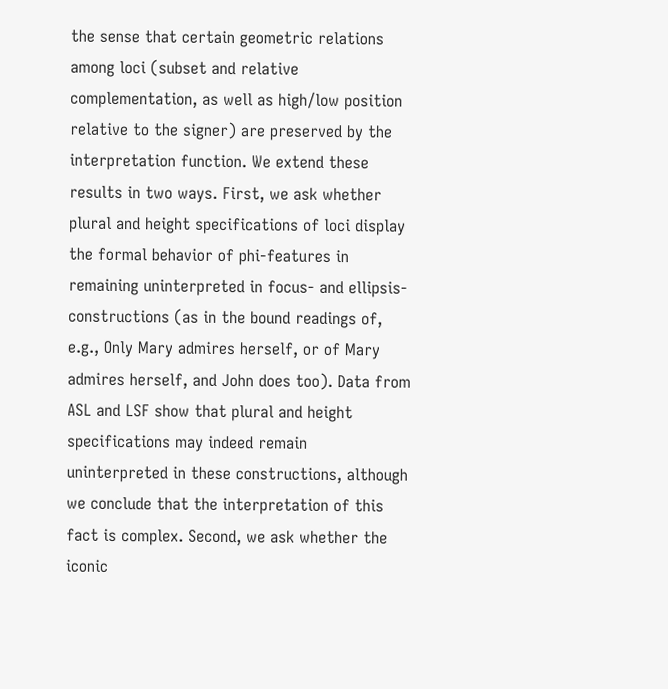the sense that certain geometric relations among loci (subset and relative complementation, as well as high/low position relative to the signer) are preserved by the interpretation function. We extend these results in two ways. First, we ask whether plural and height specifications of loci display the formal behavior of phi-features in remaining uninterpreted in focus- and ellipsis-constructions (as in the bound readings of, e.g., Only Mary admires herself, or of Mary admires herself, and John does too). Data from ASL and LSF show that plural and height specifications may indeed remain uninterpreted in these constructions, although we conclude that the interpretation of this fact is complex. Second, we ask whether the iconic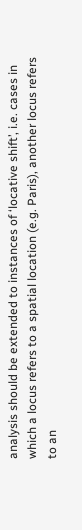analysis should be extended to instances of ‘locative shift’, i.e. cases in which a locus refers to a spatial location (e.g. Paris), another locus refers to an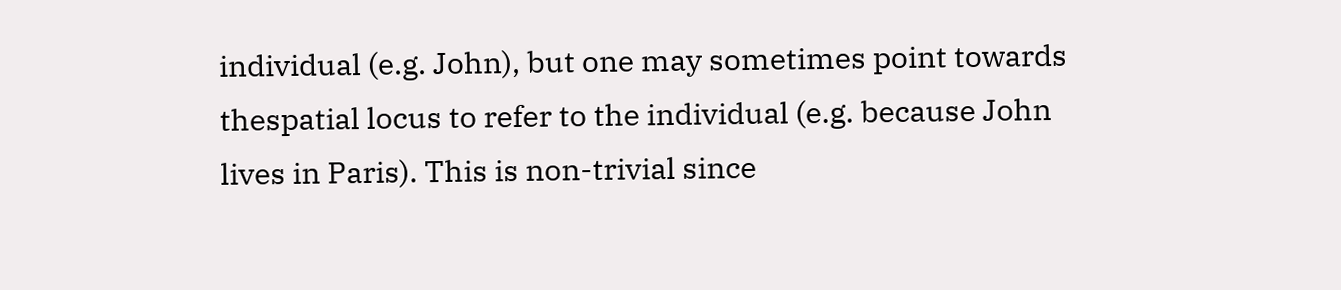individual (e.g. John), but one may sometimes point towards thespatial locus to refer to the individual (e.g. because John lives in Paris). This is non-trivial since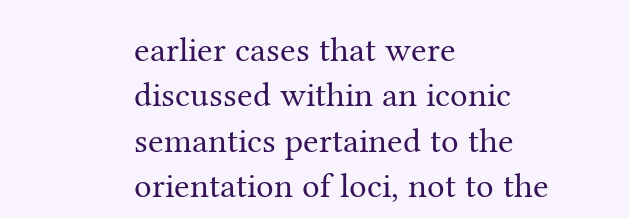earlier cases that were discussed within an iconic semantics pertained to the orientation of loci, not to the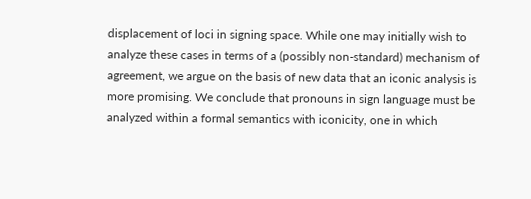displacement of loci in signing space. While one may initially wish to analyze these cases in terms of a (possibly non-standard) mechanism of agreement, we argue on the basis of new data that an iconic analysis is more promising. We conclude that pronouns in sign language must be analyzed within a formal semantics with iconicity, one in which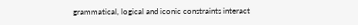grammatical, logical and iconic constraints interact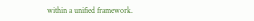within a unified framework.